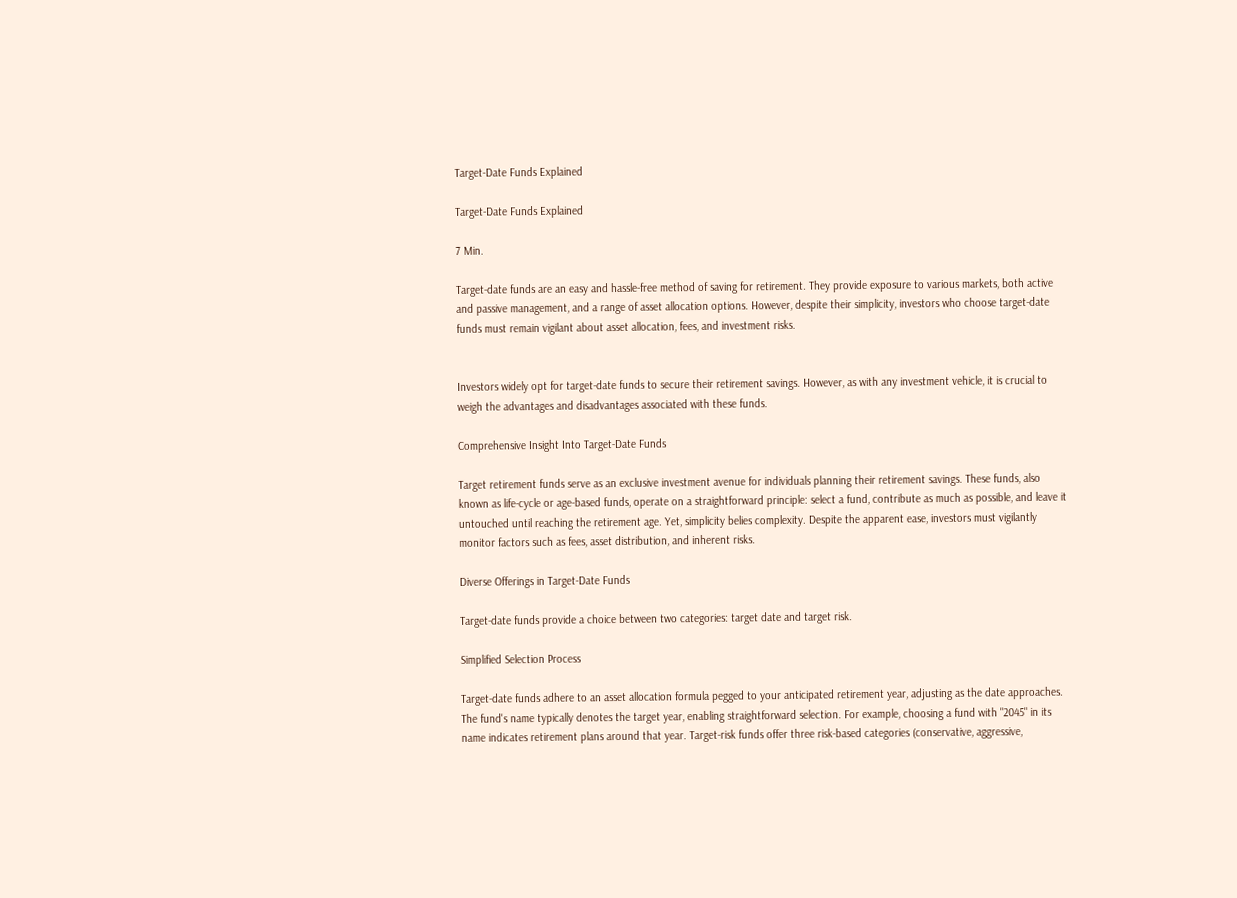Target-Date Funds Explained

Target-Date Funds Explained

7 Min.

Target-date funds are an easy and hassle-free method of saving for retirement. They provide exposure to various markets, both active and passive management, and a range of asset allocation options. However, despite their simplicity, investors who choose target-date funds must remain vigilant about asset allocation, fees, and investment risks.


Investors widely opt for target-date funds to secure their retirement savings. However, as with any investment vehicle, it is crucial to weigh the advantages and disadvantages associated with these funds.

Comprehensive Insight Into Target-Date Funds

Target retirement funds serve as an exclusive investment avenue for individuals planning their retirement savings. These funds, also known as life-cycle or age-based funds, operate on a straightforward principle: select a fund, contribute as much as possible, and leave it untouched until reaching the retirement age. Yet, simplicity belies complexity. Despite the apparent ease, investors must vigilantly monitor factors such as fees, asset distribution, and inherent risks.

Diverse Offerings in Target-Date Funds

Target-date funds provide a choice between two categories: target date and target risk.

Simplified Selection Process

Target-date funds adhere to an asset allocation formula pegged to your anticipated retirement year, adjusting as the date approaches. The fund's name typically denotes the target year, enabling straightforward selection. For example, choosing a fund with "2045" in its name indicates retirement plans around that year. Target-risk funds offer three risk-based categories (conservative, aggressive,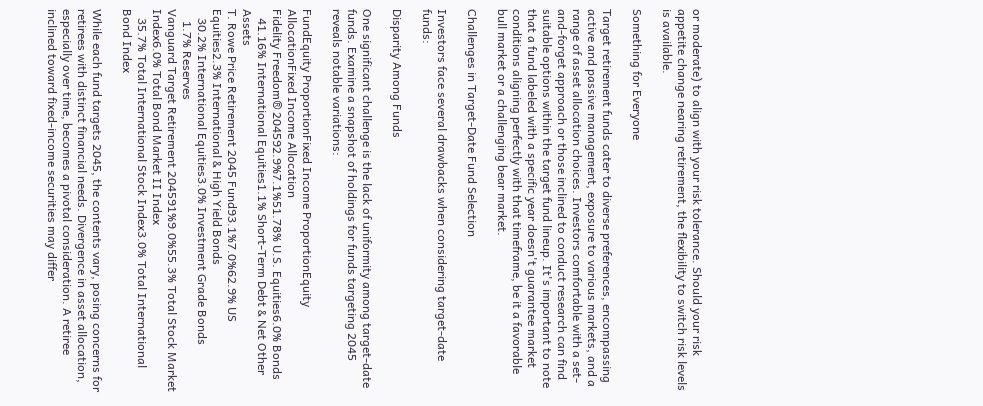or moderate) to align with your risk tolerance. Should your risk appetite change nearing retirement, the flexibility to switch risk levels is available.

Something for Everyone

Target retirement funds cater to diverse preferences, encompassing active and passive management, exposure to various markets, and a range of asset allocation choices. Investors comfortable with a set-and-forget approach or those inclined to conduct research can find suitable options within the target fund lineup. It's important to note that a fund labeled with a specific year doesn't guarantee market conditions aligning perfectly with that timeframe, be it a favorable bull market or a challenging bear market.

Challenges in Target-Date Fund Selection

Investors face several drawbacks when considering target-date funds:

Disparity Among Funds

One significant challenge is the lack of uniformity among target-date funds. Examine a snapshot of holdings for funds targeting 2045 reveals notable variations:

FundEquity ProportionFixed Income ProportionEquity AllocationFixed Income Allocation
Fidelity Freedom® 204592.9%7.1%51.78% U.S. Equities6.0% Bonds
   41.16% International Equities1.1% Short-Term Debt & Net Other Assets
T. Rowe Price Retirement 2045 Fund93.1%7.0%62.9% US Equities2.3% International & High Yield Bonds
   30.2% International Equities3.0% Investment Grade Bonds
    1.7% Reserves
Vanguard Target Retirement 204591%9.0%55.3% Total Stock Market Index6.0% Total Bond Market II Index
   35.7% Total International Stock Index3.0% Total International Bond Index

While each fund targets 2045, the contents vary, posing concerns for retirees with distinct financial needs. Divergence in asset allocation, especially over time, becomes a pivotal consideration. A retiree inclined toward fixed-income securities may differ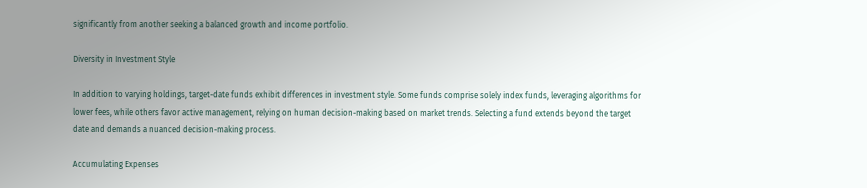significantly from another seeking a balanced growth and income portfolio.

Diversity in Investment Style

In addition to varying holdings, target-date funds exhibit differences in investment style. Some funds comprise solely index funds, leveraging algorithms for lower fees, while others favor active management, relying on human decision-making based on market trends. Selecting a fund extends beyond the target date and demands a nuanced decision-making process.

Accumulating Expenses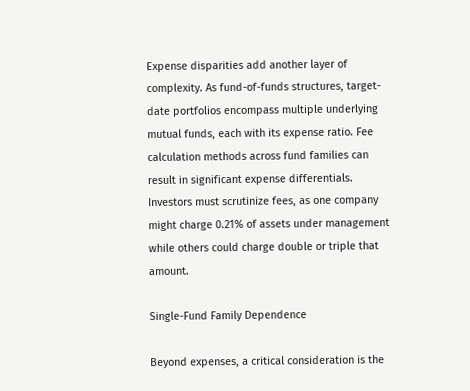Expense disparities add another layer of complexity. As fund-of-funds structures, target-date portfolios encompass multiple underlying mutual funds, each with its expense ratio. Fee calculation methods across fund families can result in significant expense differentials. Investors must scrutinize fees, as one company might charge 0.21% of assets under management while others could charge double or triple that amount.

Single-Fund Family Dependence

Beyond expenses, a critical consideration is the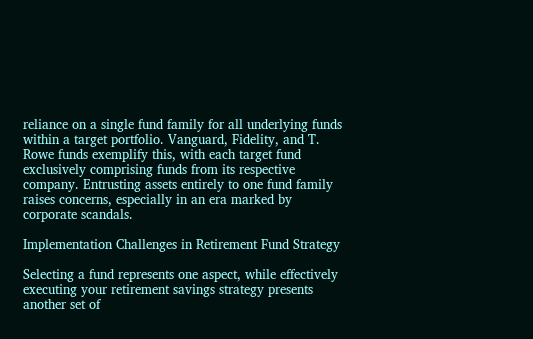reliance on a single fund family for all underlying funds within a target portfolio. Vanguard, Fidelity, and T. Rowe funds exemplify this, with each target fund exclusively comprising funds from its respective company. Entrusting assets entirely to one fund family raises concerns, especially in an era marked by corporate scandals.

Implementation Challenges in Retirement Fund Strategy

Selecting a fund represents one aspect, while effectively executing your retirement savings strategy presents another set of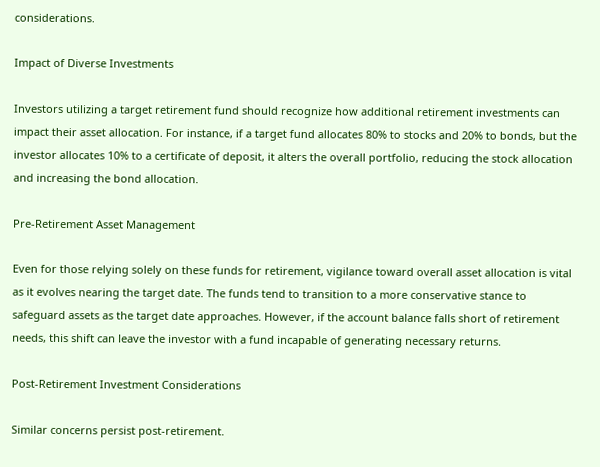considerations.

Impact of Diverse Investments

Investors utilizing a target retirement fund should recognize how additional retirement investments can impact their asset allocation. For instance, if a target fund allocates 80% to stocks and 20% to bonds, but the investor allocates 10% to a certificate of deposit, it alters the overall portfolio, reducing the stock allocation and increasing the bond allocation.

Pre-Retirement Asset Management

Even for those relying solely on these funds for retirement, vigilance toward overall asset allocation is vital as it evolves nearing the target date. The funds tend to transition to a more conservative stance to safeguard assets as the target date approaches. However, if the account balance falls short of retirement needs, this shift can leave the investor with a fund incapable of generating necessary returns.

Post-Retirement Investment Considerations

Similar concerns persist post-retirement.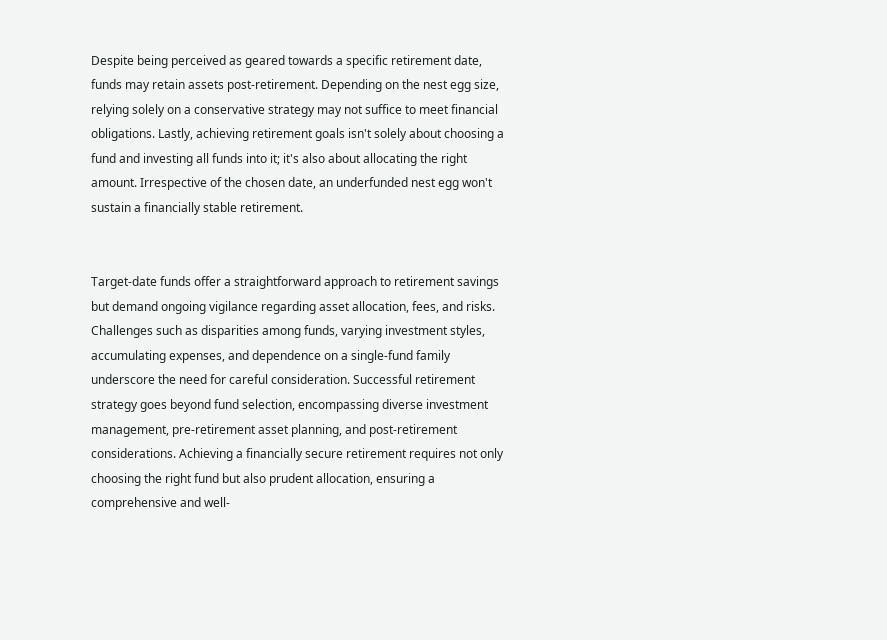Despite being perceived as geared towards a specific retirement date, funds may retain assets post-retirement. Depending on the nest egg size, relying solely on a conservative strategy may not suffice to meet financial obligations. Lastly, achieving retirement goals isn't solely about choosing a fund and investing all funds into it; it's also about allocating the right amount. Irrespective of the chosen date, an underfunded nest egg won't sustain a financially stable retirement.


Target-date funds offer a straightforward approach to retirement savings but demand ongoing vigilance regarding asset allocation, fees, and risks. Challenges such as disparities among funds, varying investment styles, accumulating expenses, and dependence on a single-fund family underscore the need for careful consideration. Successful retirement strategy goes beyond fund selection, encompassing diverse investment management, pre-retirement asset planning, and post-retirement considerations. Achieving a financially secure retirement requires not only choosing the right fund but also prudent allocation, ensuring a comprehensive and well-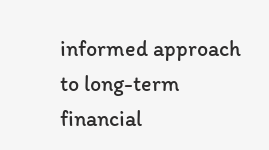informed approach to long-term financial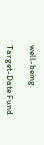well-being.

Target-Date Fund